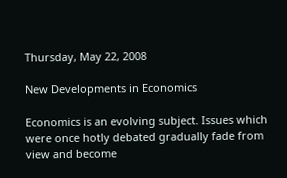Thursday, May 22, 2008

New Developments in Economics

Economics is an evolving subject. Issues which were once hotly debated gradually fade from view and become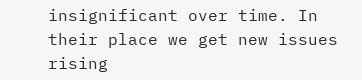insignificant over time. In their place we get new issues rising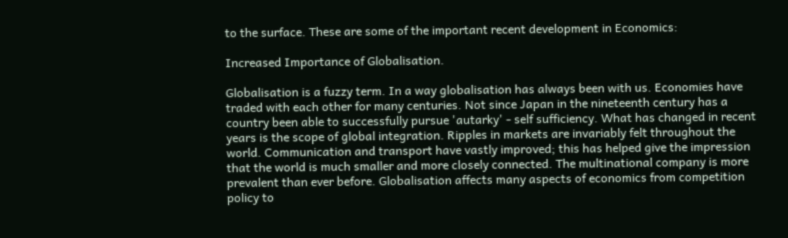to the surface. These are some of the important recent development in Economics:

Increased Importance of Globalisation.

Globalisation is a fuzzy term. In a way globalisation has always been with us. Economies have traded with each other for many centuries. Not since Japan in the nineteenth century has a country been able to successfully pursue 'autarky' - self sufficiency. What has changed in recent years is the scope of global integration. Ripples in markets are invariably felt throughout the world. Communication and transport have vastly improved; this has helped give the impression that the world is much smaller and more closely connected. The multinational company is more prevalent than ever before. Globalisation affects many aspects of economics from competition policy to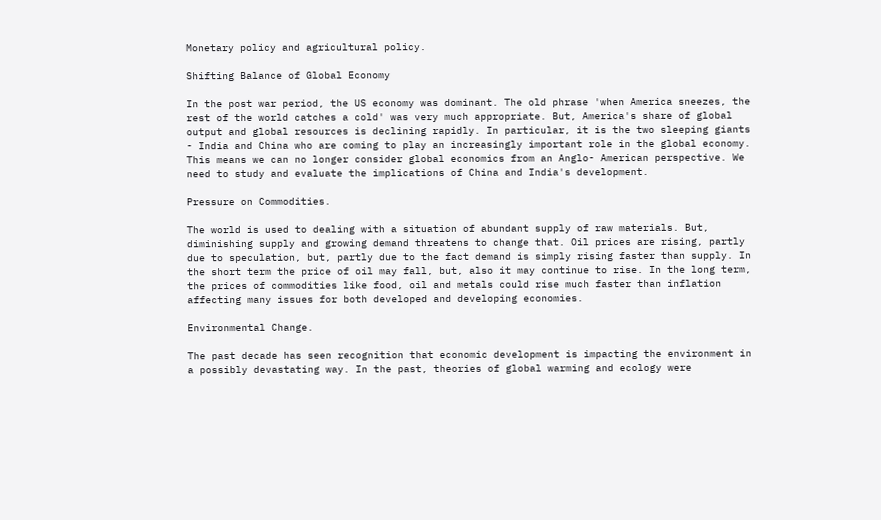Monetary policy and agricultural policy.

Shifting Balance of Global Economy

In the post war period, the US economy was dominant. The old phrase 'when America sneezes, the rest of the world catches a cold' was very much appropriate. But, America's share of global output and global resources is declining rapidly. In particular, it is the two sleeping giants - India and China who are coming to play an increasingly important role in the global economy. This means we can no longer consider global economics from an Anglo- American perspective. We need to study and evaluate the implications of China and India's development.

Pressure on Commodities.

The world is used to dealing with a situation of abundant supply of raw materials. But, diminishing supply and growing demand threatens to change that. Oil prices are rising, partly due to speculation, but, partly due to the fact demand is simply rising faster than supply. In the short term the price of oil may fall, but, also it may continue to rise. In the long term, the prices of commodities like food, oil and metals could rise much faster than inflation affecting many issues for both developed and developing economies.

Environmental Change.

The past decade has seen recognition that economic development is impacting the environment in a possibly devastating way. In the past, theories of global warming and ecology were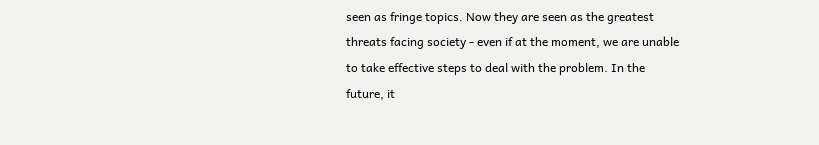seen as fringe topics. Now they are seen as the greatest threats facing society - even if at the moment, we are unable to take effective steps to deal with the problem. In the future, it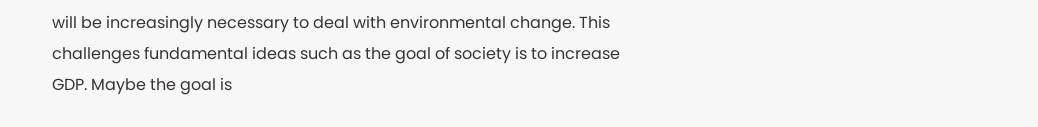will be increasingly necessary to deal with environmental change. This challenges fundamental ideas such as the goal of society is to increase GDP. Maybe the goal is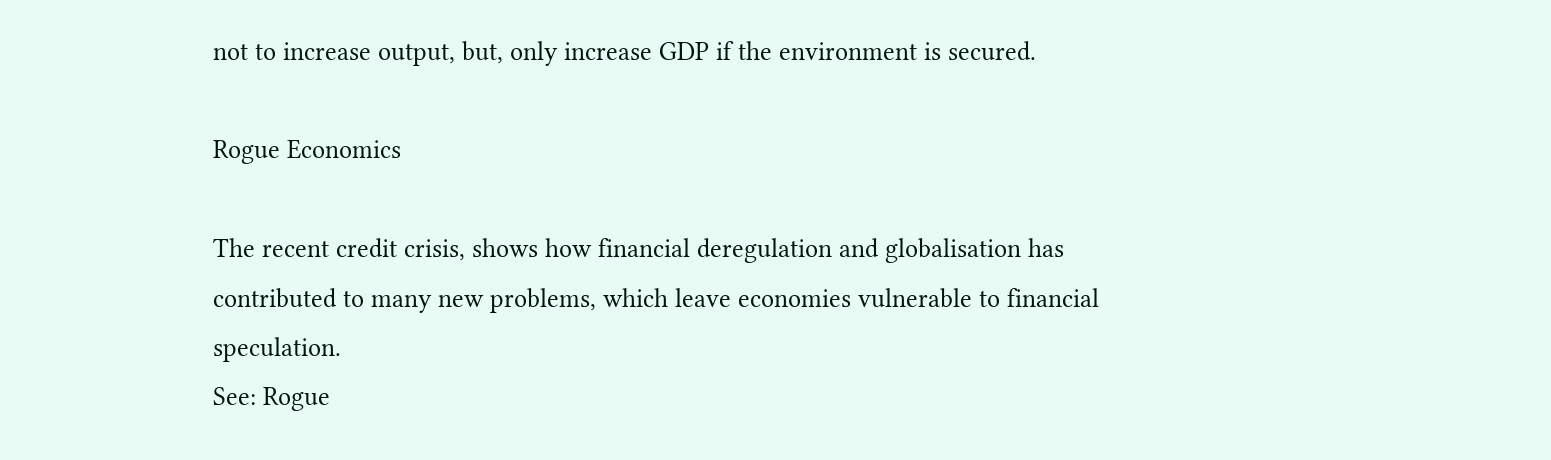not to increase output, but, only increase GDP if the environment is secured.

Rogue Economics

The recent credit crisis, shows how financial deregulation and globalisation has contributed to many new problems, which leave economies vulnerable to financial speculation.
See: Rogue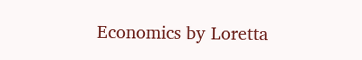Economics by Loretta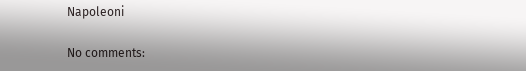Napoleoni

No comments: